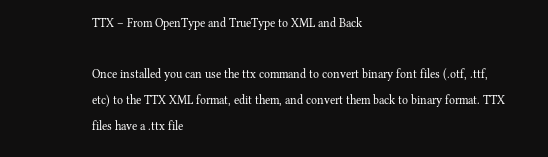TTX – From OpenType and TrueType to XML and Back

Once installed you can use the ttx command to convert binary font files (.otf, .ttf, etc) to the TTX XML format, edit them, and convert them back to binary format. TTX files have a .ttx file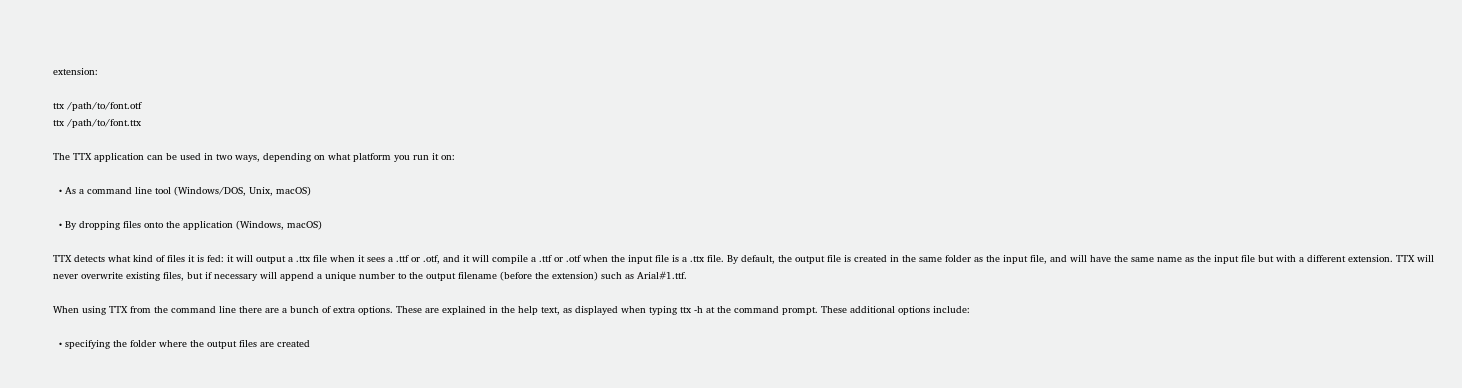extension:

ttx /path/to/font.otf
ttx /path/to/font.ttx

The TTX application can be used in two ways, depending on what platform you run it on:

  • As a command line tool (Windows/DOS, Unix, macOS)

  • By dropping files onto the application (Windows, macOS)

TTX detects what kind of files it is fed: it will output a .ttx file when it sees a .ttf or .otf, and it will compile a .ttf or .otf when the input file is a .ttx file. By default, the output file is created in the same folder as the input file, and will have the same name as the input file but with a different extension. TTX will never overwrite existing files, but if necessary will append a unique number to the output filename (before the extension) such as Arial#1.ttf.

When using TTX from the command line there are a bunch of extra options. These are explained in the help text, as displayed when typing ttx -h at the command prompt. These additional options include:

  • specifying the folder where the output files are created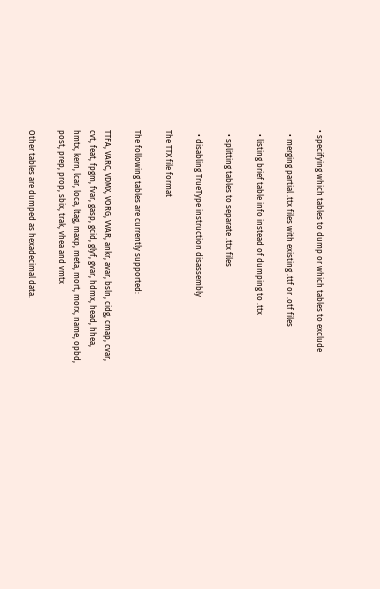• specifying which tables to dump or which tables to exclude

  • merging partial .ttx files with existing .ttf or .otf files

  • listing brief table info instead of dumping to .ttx

  • splitting tables to separate .ttx files

  • disabling TrueType instruction disassembly

The TTX file format

The following tables are currently supported:

TTFA, VARC, VDMX, VORG, VVAR, ankr, avar, bsln, cidg, cmap, cvar,
cvt, feat, fpgm, fvar, gasp, gcid, glyf, gvar, hdmx, head, hhea,
hmtx, kern, lcar, loca, ltag, maxp, meta, mort, morx, name, opbd,
post, prep, prop, sbix, trak, vhea and vmtx

Other tables are dumped as hexadecimal data.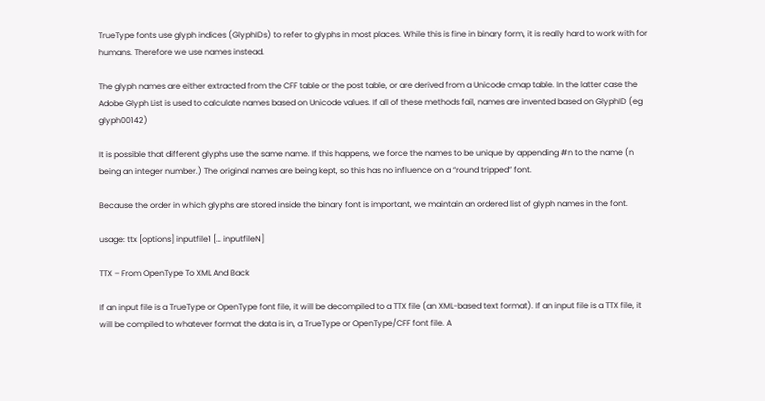TrueType fonts use glyph indices (GlyphIDs) to refer to glyphs in most places. While this is fine in binary form, it is really hard to work with for humans. Therefore we use names instead.

The glyph names are either extracted from the CFF table or the post table, or are derived from a Unicode cmap table. In the latter case the Adobe Glyph List is used to calculate names based on Unicode values. If all of these methods fail, names are invented based on GlyphID (eg glyph00142)

It is possible that different glyphs use the same name. If this happens, we force the names to be unique by appending #n to the name (n being an integer number.) The original names are being kept, so this has no influence on a “round tripped” font.

Because the order in which glyphs are stored inside the binary font is important, we maintain an ordered list of glyph names in the font.

usage: ttx [options] inputfile1 [… inputfileN]

TTX – From OpenType To XML And Back

If an input file is a TrueType or OpenType font file, it will be decompiled to a TTX file (an XML-based text format). If an input file is a TTX file, it will be compiled to whatever format the data is in, a TrueType or OpenType/CFF font file. A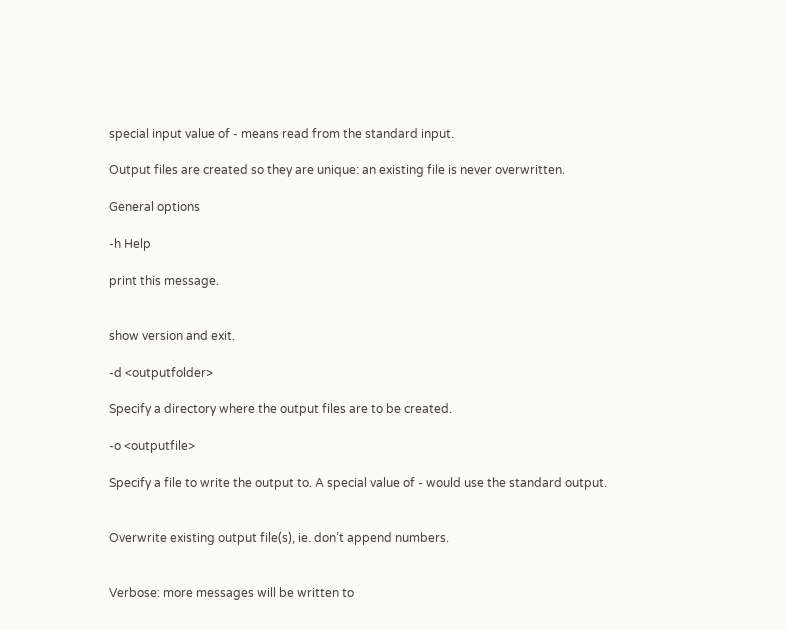special input value of - means read from the standard input.

Output files are created so they are unique: an existing file is never overwritten.

General options

-h Help

print this message.


show version and exit.

-d <outputfolder>

Specify a directory where the output files are to be created.

-o <outputfile>

Specify a file to write the output to. A special value of - would use the standard output.


Overwrite existing output file(s), ie. don’t append numbers.


Verbose: more messages will be written to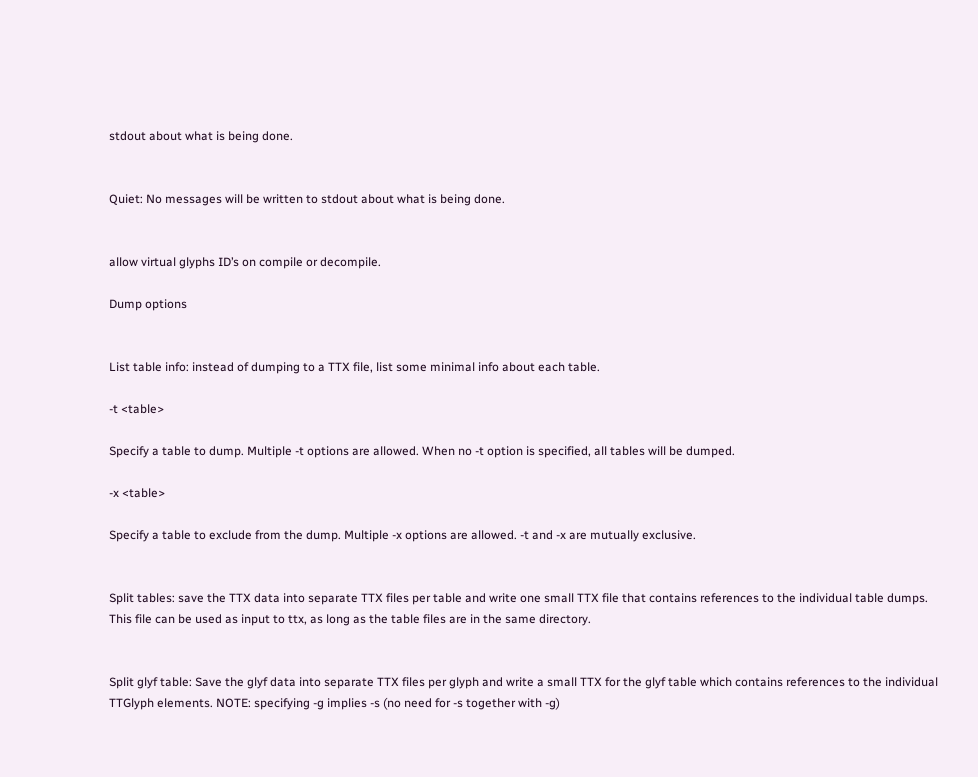stdout about what is being done.


Quiet: No messages will be written to stdout about what is being done.


allow virtual glyphs ID’s on compile or decompile.

Dump options


List table info: instead of dumping to a TTX file, list some minimal info about each table.

-t <table>

Specify a table to dump. Multiple -t options are allowed. When no -t option is specified, all tables will be dumped.

-x <table>

Specify a table to exclude from the dump. Multiple -x options are allowed. -t and -x are mutually exclusive.


Split tables: save the TTX data into separate TTX files per table and write one small TTX file that contains references to the individual table dumps. This file can be used as input to ttx, as long as the table files are in the same directory.


Split glyf table: Save the glyf data into separate TTX files per glyph and write a small TTX for the glyf table which contains references to the individual TTGlyph elements. NOTE: specifying -g implies -s (no need for -s together with -g)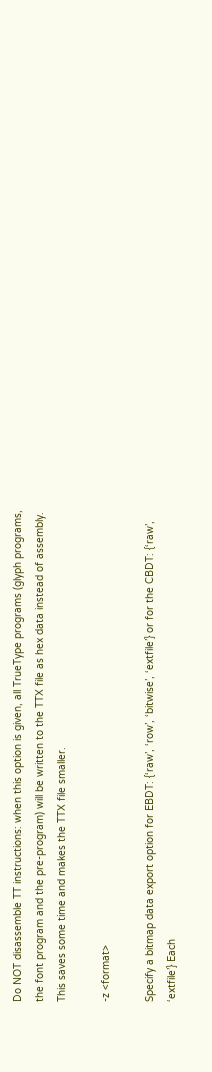Do NOT disassemble TT instructions: when this option is given, all TrueType programs (glyph programs, the font program and the pre-program) will be written to the TTX file as hex data instead of assembly. This saves some time and makes the TTX file smaller.

-z <format>

Specify a bitmap data export option for EBDT: {‘raw’, ‘row’, ‘bitwise’, ‘extfile’} or for the CBDT: {‘raw’, ‘extfile’} Each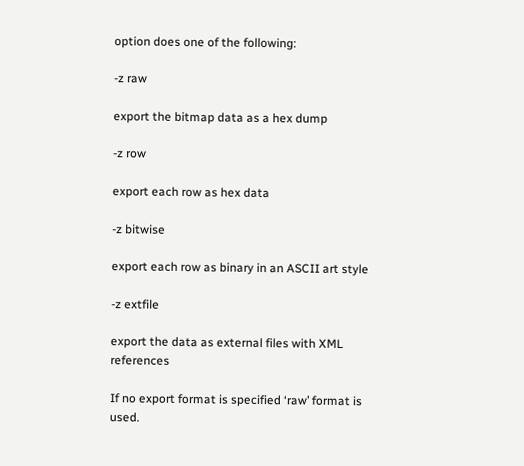option does one of the following:

-z raw

export the bitmap data as a hex dump

-z row

export each row as hex data

-z bitwise

export each row as binary in an ASCII art style

-z extfile

export the data as external files with XML references

If no export format is specified ‘raw’ format is used.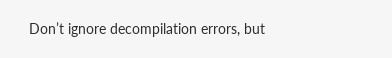Don’t ignore decompilation errors, but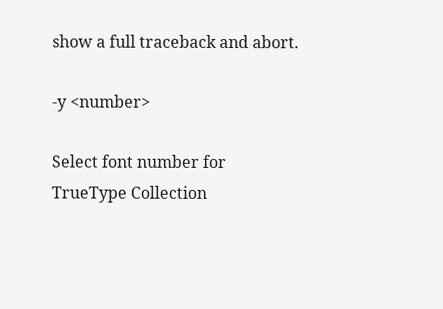show a full traceback and abort.

-y <number>

Select font number for TrueType Collection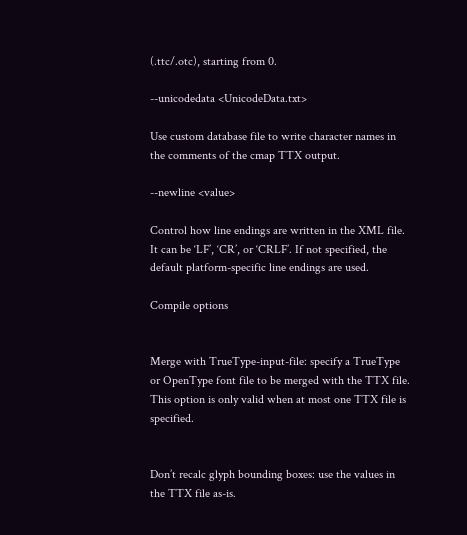(.ttc/.otc), starting from 0.

--unicodedata <UnicodeData.txt>

Use custom database file to write character names in the comments of the cmap TTX output.

--newline <value>

Control how line endings are written in the XML file. It can be ‘LF’, ‘CR’, or ‘CRLF’. If not specified, the default platform-specific line endings are used.

Compile options


Merge with TrueType-input-file: specify a TrueType or OpenType font file to be merged with the TTX file. This option is only valid when at most one TTX file is specified.


Don’t recalc glyph bounding boxes: use the values in the TTX file as-is.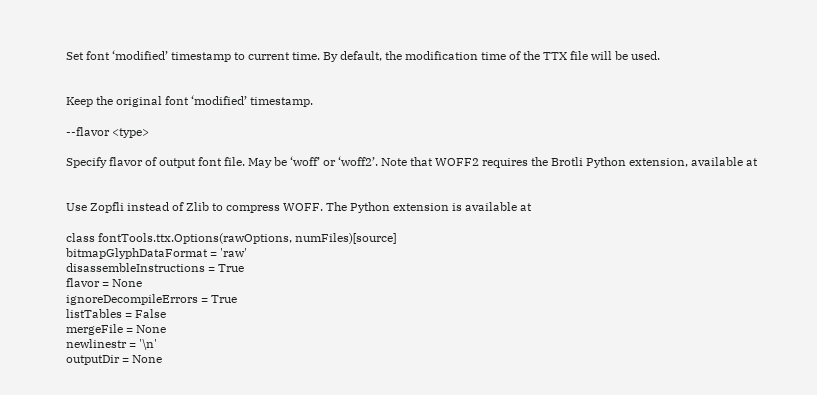Set font ‘modified’ timestamp to current time. By default, the modification time of the TTX file will be used.


Keep the original font ‘modified’ timestamp.

--flavor <type>

Specify flavor of output font file. May be ‘woff’ or ‘woff2’. Note that WOFF2 requires the Brotli Python extension, available at


Use Zopfli instead of Zlib to compress WOFF. The Python extension is available at

class fontTools.ttx.Options(rawOptions, numFiles)[source]
bitmapGlyphDataFormat = 'raw'
disassembleInstructions = True
flavor = None
ignoreDecompileErrors = True
listTables = False
mergeFile = None
newlinestr = '\n'
outputDir = None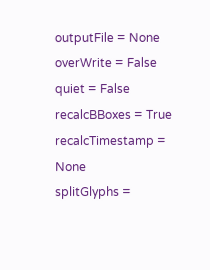outputFile = None
overWrite = False
quiet = False
recalcBBoxes = True
recalcTimestamp = None
splitGlyphs =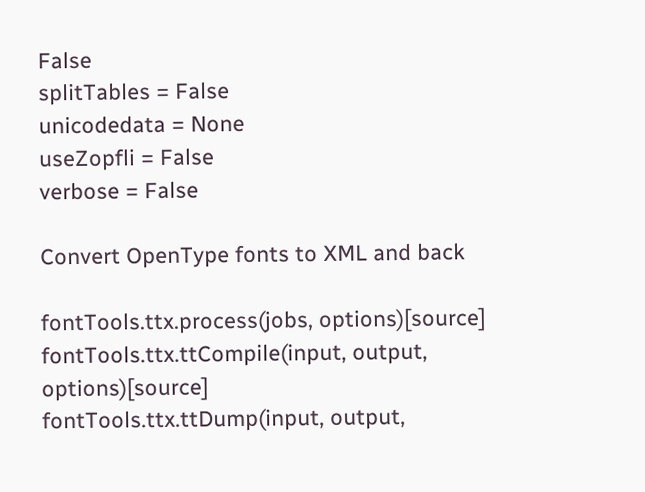False
splitTables = False
unicodedata = None
useZopfli = False
verbose = False

Convert OpenType fonts to XML and back

fontTools.ttx.process(jobs, options)[source]
fontTools.ttx.ttCompile(input, output, options)[source]
fontTools.ttx.ttDump(input, output,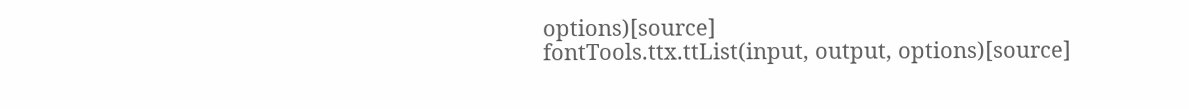options)[source]
fontTools.ttx.ttList(input, output, options)[source]